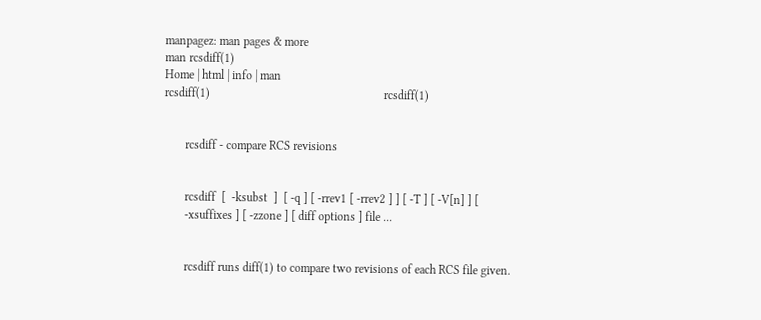manpagez: man pages & more
man rcsdiff(1)
Home | html | info | man
rcsdiff(1)                                                          rcsdiff(1)


       rcsdiff - compare RCS revisions


       rcsdiff  [  -ksubst  ]  [ -q ] [ -rrev1 [ -rrev2 ] ] [ -T ] [ -V[n] ] [
       -xsuffixes ] [ -zzone ] [ diff options ] file ...


       rcsdiff runs diff(1) to compare two revisions of each RCS file given.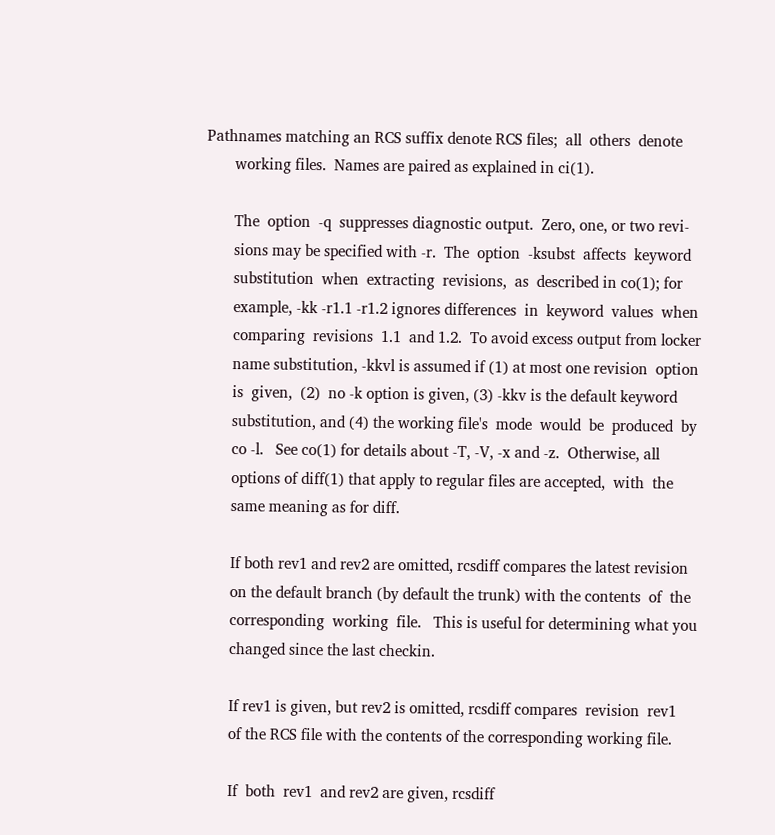Pathnames matching an RCS suffix denote RCS files;  all  others  denote
       working files.  Names are paired as explained in ci(1).

       The  option  -q  suppresses diagnostic output.  Zero, one, or two revi-
       sions may be specified with -r.  The  option  -ksubst  affects  keyword
       substitution  when  extracting  revisions,  as  described in co(1); for
       example, -kk -r1.1 -r1.2 ignores differences  in  keyword  values  when
       comparing  revisions  1.1  and 1.2.  To avoid excess output from locker
       name substitution, -kkvl is assumed if (1) at most one revision  option
       is  given,  (2)  no -k option is given, (3) -kkv is the default keyword
       substitution, and (4) the working file's  mode  would  be  produced  by
       co -l.   See co(1) for details about -T, -V, -x and -z.  Otherwise, all
       options of diff(1) that apply to regular files are accepted,  with  the
       same meaning as for diff.

       If both rev1 and rev2 are omitted, rcsdiff compares the latest revision
       on the default branch (by default the trunk) with the contents  of  the
       corresponding  working  file.   This is useful for determining what you
       changed since the last checkin.

       If rev1 is given, but rev2 is omitted, rcsdiff compares  revision  rev1
       of the RCS file with the contents of the corresponding working file.

       If  both  rev1  and rev2 are given, rcsdiff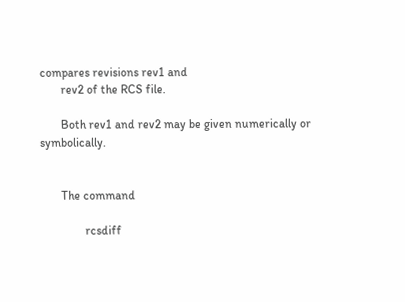compares revisions rev1 and
       rev2 of the RCS file.

       Both rev1 and rev2 may be given numerically or symbolically.


       The command

               rcsdiff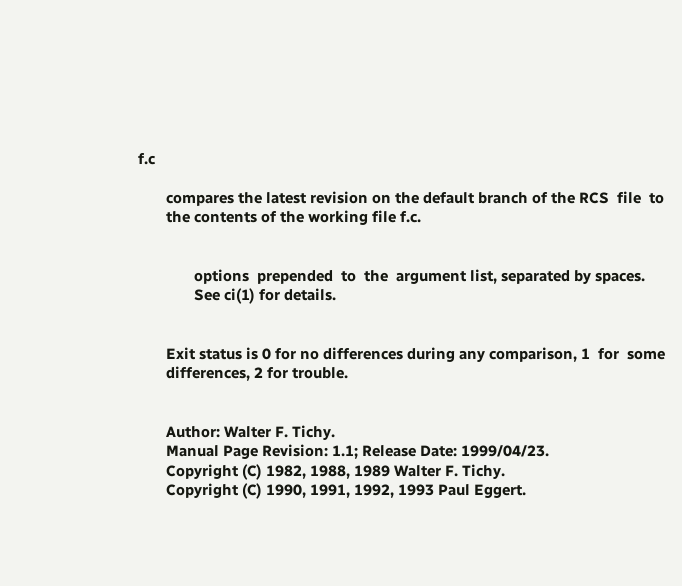f.c

       compares the latest revision on the default branch of the RCS  file  to
       the contents of the working file f.c.


              options  prepended  to  the  argument list, separated by spaces.
              See ci(1) for details.


       Exit status is 0 for no differences during any comparison, 1  for  some
       differences, 2 for trouble.


       Author: Walter F. Tichy.
       Manual Page Revision: 1.1; Release Date: 1999/04/23.
       Copyright (C) 1982, 1988, 1989 Walter F. Tichy.
       Copyright (C) 1990, 1991, 1992, 1993 Paul Eggert.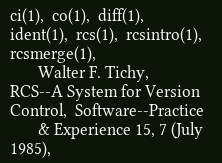ci(1),  co(1),  diff(1),  ident(1),  rcs(1),  rcsintro(1), rcsmerge(1),
       Walter F. Tichy, RCS--A System for Version Control,  Software--Practice
       & Experience 15, 7 (July 1985),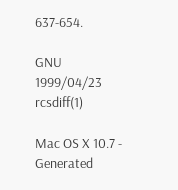637-654.

GNU                               1999/04/23                        rcsdiff(1)

Mac OS X 10.7 - Generated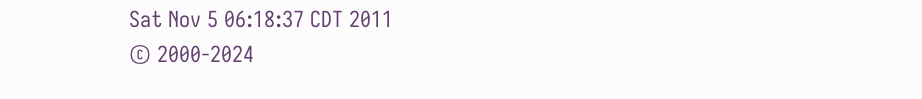Sat Nov 5 06:18:37 CDT 2011
© 2000-2024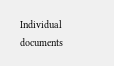Individual documents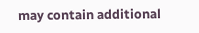may contain additional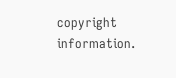copyright information.